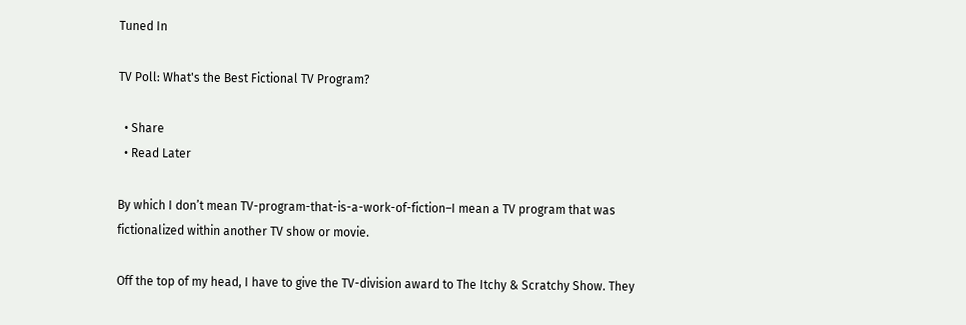Tuned In

TV Poll: What's the Best Fictional TV Program?

  • Share
  • Read Later

By which I don’t mean TV-program-that-is-a-work-of-fiction–I mean a TV program that was fictionalized within another TV show or movie.

Off the top of my head, I have to give the TV-division award to The Itchy & Scratchy Show. They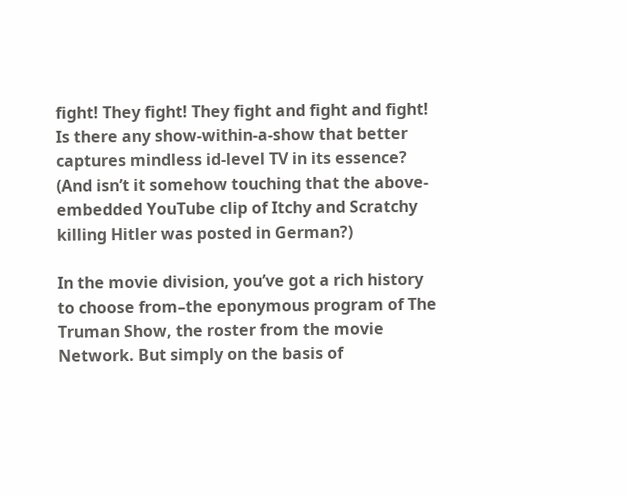fight! They fight! They fight and fight and fight! Is there any show-within-a-show that better captures mindless id-level TV in its essence? (And isn’t it somehow touching that the above-embedded YouTube clip of Itchy and Scratchy killing Hitler was posted in German?)

In the movie division, you’ve got a rich history to choose from–the eponymous program of The Truman Show, the roster from the movie Network. But simply on the basis of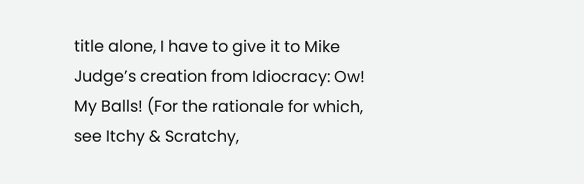title alone, I have to give it to Mike Judge’s creation from Idiocracy: Ow! My Balls! (For the rationale for which, see Itchy & Scratchy,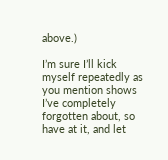above.)

I’m sure I’ll kick myself repeatedly as you mention shows I’ve completely forgotten about, so have at it, and let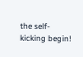the self-kicking begin!